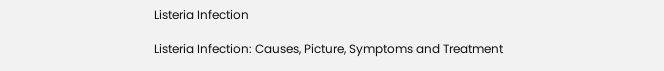Listeria Infection

Listeria Infection: Causes, Picture, Symptoms and Treatment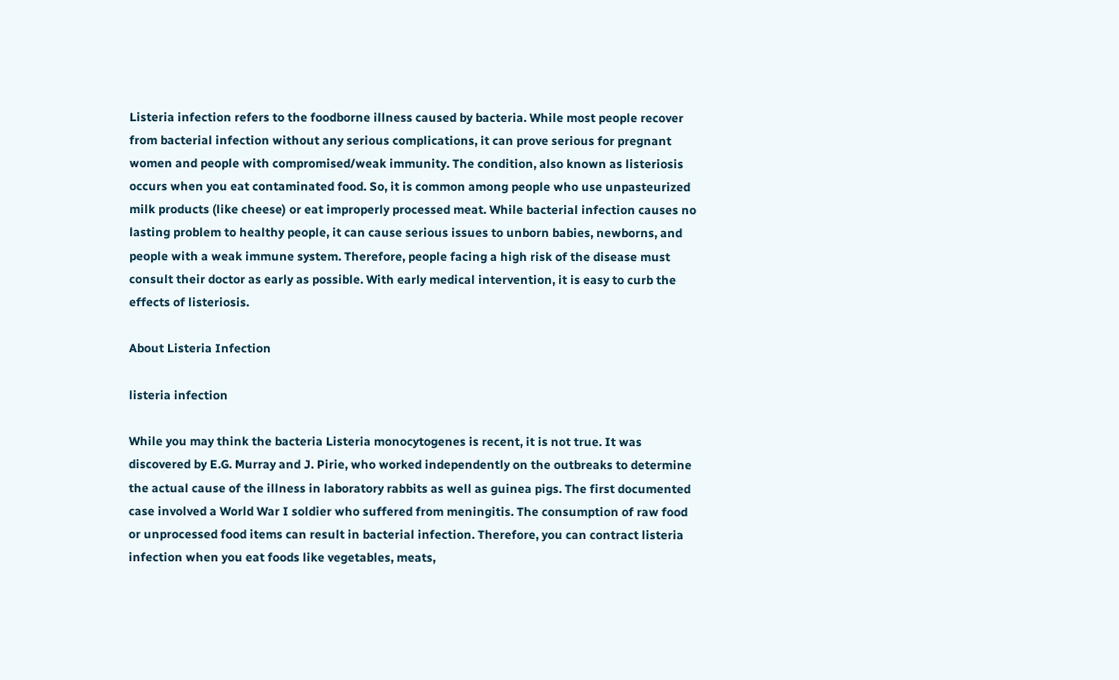Listeria infection refers to the foodborne illness caused by bacteria. While most people recover from bacterial infection without any serious complications, it can prove serious for pregnant women and people with compromised/weak immunity. The condition, also known as listeriosis occurs when you eat contaminated food. So, it is common among people who use unpasteurized milk products (like cheese) or eat improperly processed meat. While bacterial infection causes no lasting problem to healthy people, it can cause serious issues to unborn babies, newborns, and people with a weak immune system. Therefore, people facing a high risk of the disease must consult their doctor as early as possible. With early medical intervention, it is easy to curb the effects of listeriosis.

About Listeria Infection

listeria infection

While you may think the bacteria Listeria monocytogenes is recent, it is not true. It was discovered by E.G. Murray and J. Pirie, who worked independently on the outbreaks to determine the actual cause of the illness in laboratory rabbits as well as guinea pigs. The first documented case involved a World War I soldier who suffered from meningitis. The consumption of raw food or unprocessed food items can result in bacterial infection. Therefore, you can contract listeria infection when you eat foods like vegetables, meats,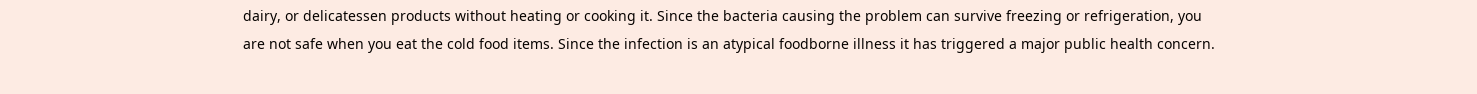dairy, or delicatessen products without heating or cooking it. Since the bacteria causing the problem can survive freezing or refrigeration, you are not safe when you eat the cold food items. Since the infection is an atypical foodborne illness it has triggered a major public health concern.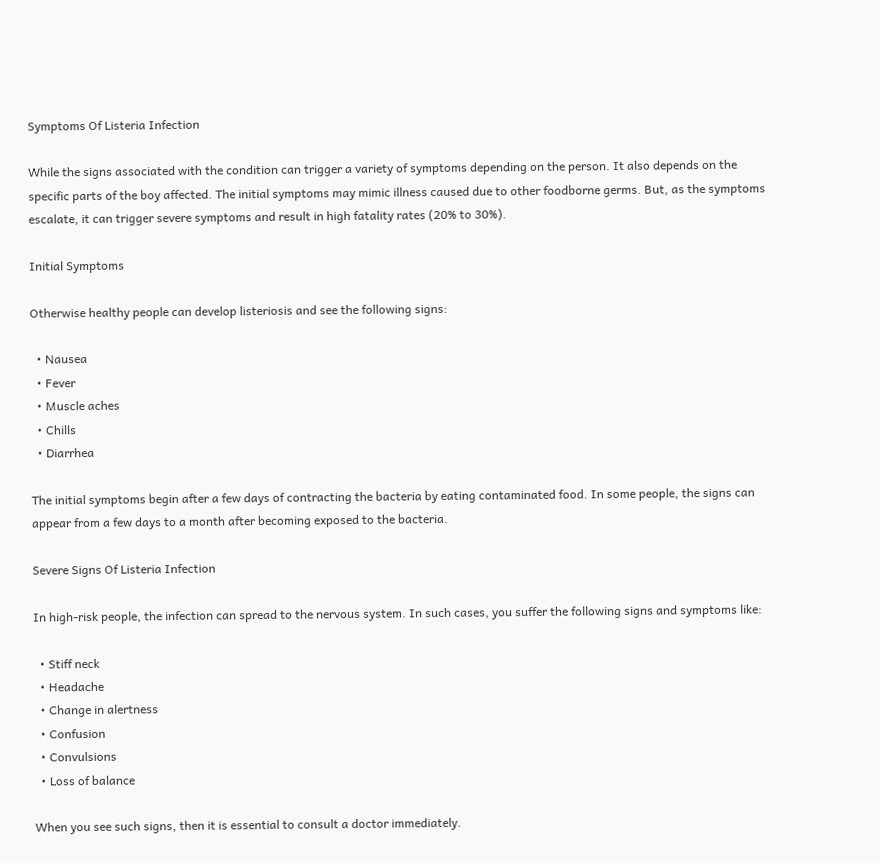Symptoms Of Listeria Infection

While the signs associated with the condition can trigger a variety of symptoms depending on the person. It also depends on the specific parts of the boy affected. The initial symptoms may mimic illness caused due to other foodborne germs. But, as the symptoms escalate, it can trigger severe symptoms and result in high fatality rates (20% to 30%).

Initial Symptoms

Otherwise healthy people can develop listeriosis and see the following signs:

  • Nausea
  • Fever
  • Muscle aches
  • Chills
  • Diarrhea

The initial symptoms begin after a few days of contracting the bacteria by eating contaminated food. In some people, the signs can appear from a few days to a month after becoming exposed to the bacteria.

Severe Signs Of Listeria Infection

In high-risk people, the infection can spread to the nervous system. In such cases, you suffer the following signs and symptoms like:

  • Stiff neck
  • Headache
  • Change in alertness
  • Confusion
  • Convulsions
  • Loss of balance

When you see such signs, then it is essential to consult a doctor immediately.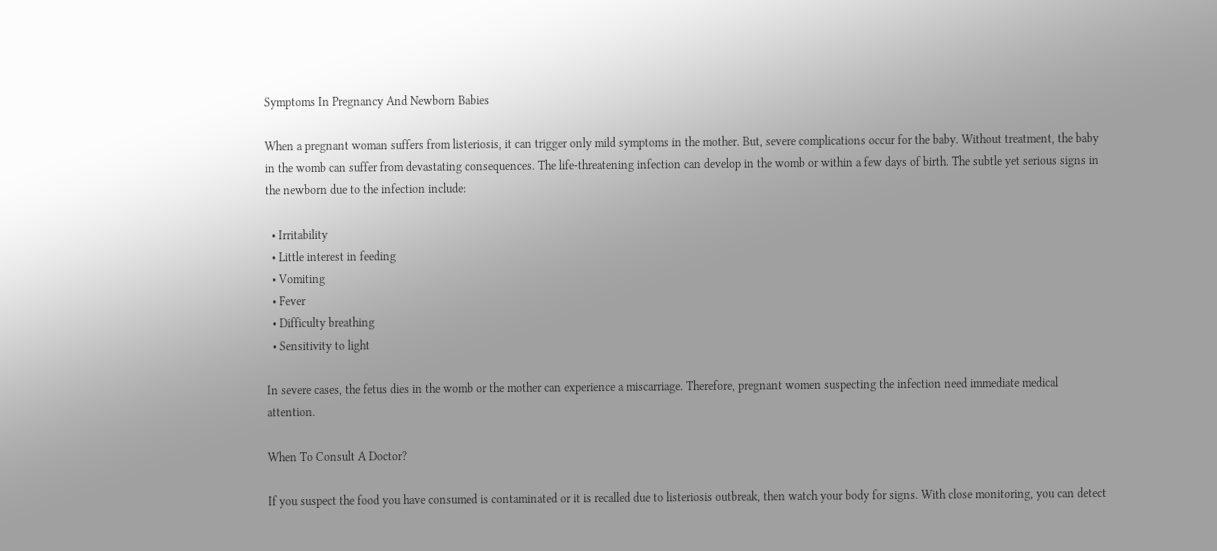Symptoms In Pregnancy And Newborn Babies

When a pregnant woman suffers from listeriosis, it can trigger only mild symptoms in the mother. But, severe complications occur for the baby. Without treatment, the baby in the womb can suffer from devastating consequences. The life-threatening infection can develop in the womb or within a few days of birth. The subtle yet serious signs in the newborn due to the infection include:

  • Irritability
  • Little interest in feeding
  • Vomiting
  • Fever
  • Difficulty breathing
  • Sensitivity to light

In severe cases, the fetus dies in the womb or the mother can experience a miscarriage. Therefore, pregnant women suspecting the infection need immediate medical attention.

When To Consult A Doctor?

If you suspect the food you have consumed is contaminated or it is recalled due to listeriosis outbreak, then watch your body for signs. With close monitoring, you can detect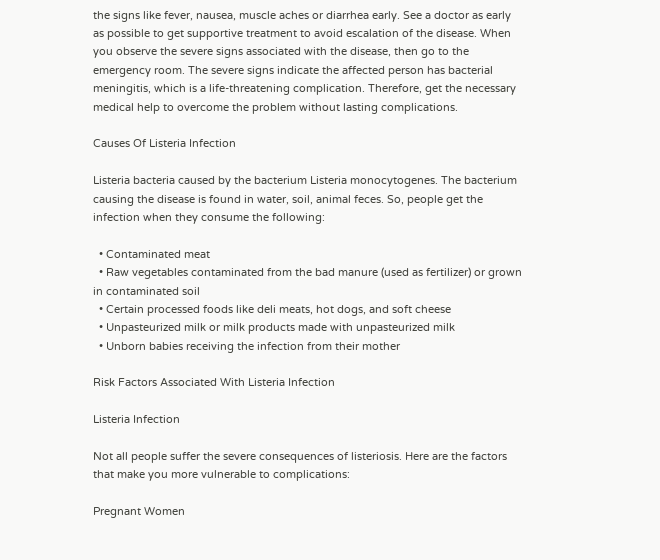the signs like fever, nausea, muscle aches or diarrhea early. See a doctor as early as possible to get supportive treatment to avoid escalation of the disease. When you observe the severe signs associated with the disease, then go to the emergency room. The severe signs indicate the affected person has bacterial meningitis, which is a life-threatening complication. Therefore, get the necessary medical help to overcome the problem without lasting complications.

Causes Of Listeria Infection

Listeria bacteria caused by the bacterium Listeria monocytogenes. The bacterium causing the disease is found in water, soil, animal feces. So, people get the infection when they consume the following:

  • Contaminated meat
  • Raw vegetables contaminated from the bad manure (used as fertilizer) or grown in contaminated soil
  • Certain processed foods like deli meats, hot dogs, and soft cheese
  • Unpasteurized milk or milk products made with unpasteurized milk
  • Unborn babies receiving the infection from their mother

Risk Factors Associated With Listeria Infection

Listeria Infection

Not all people suffer the severe consequences of listeriosis. Here are the factors that make you more vulnerable to complications:

Pregnant Women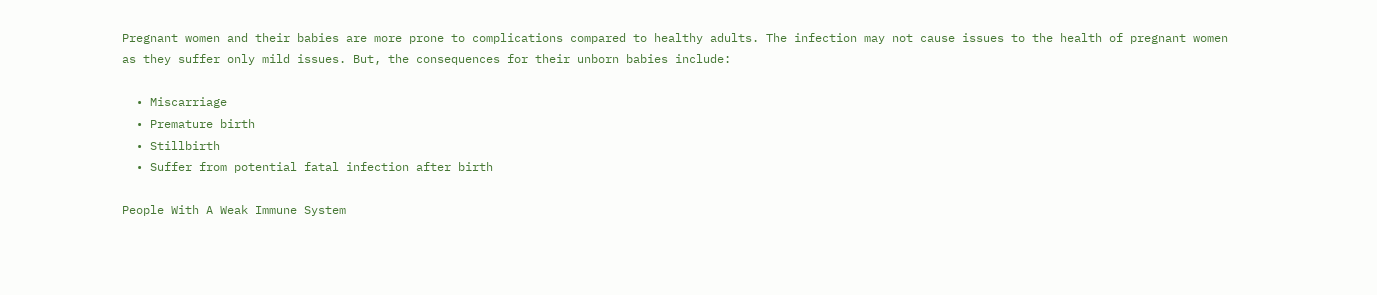Pregnant women and their babies are more prone to complications compared to healthy adults. The infection may not cause issues to the health of pregnant women as they suffer only mild issues. But, the consequences for their unborn babies include:

  • Miscarriage
  • Premature birth
  • Stillbirth
  • Suffer from potential fatal infection after birth

People With A Weak Immune System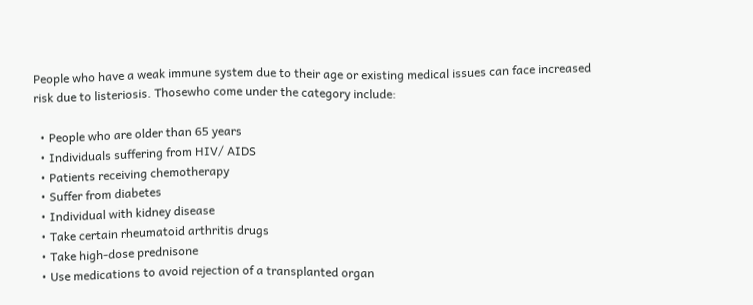People who have a weak immune system due to their age or existing medical issues can face increased risk due to listeriosis. Thosewho come under the category include:

  • People who are older than 65 years
  • Individuals suffering from HIV/ AIDS
  • Patients receiving chemotherapy
  • Suffer from diabetes
  • Individual with kidney disease
  • Take certain rheumatoid arthritis drugs
  • Take high-dose prednisone
  • Use medications to avoid rejection of a transplanted organ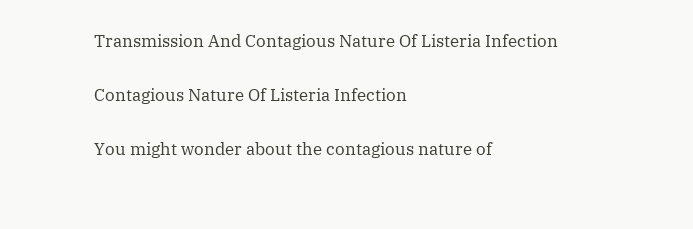Transmission And Contagious Nature Of Listeria Infection

Contagious Nature Of Listeria Infection

You might wonder about the contagious nature of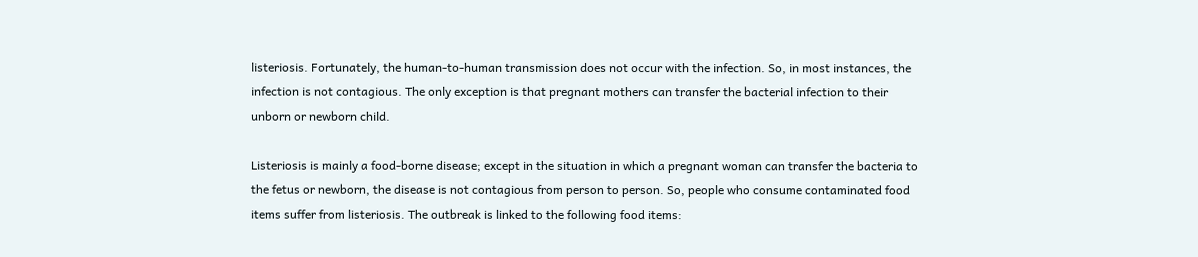listeriosis. Fortunately, the human-to-human transmission does not occur with the infection. So, in most instances, the infection is not contagious. The only exception is that pregnant mothers can transfer the bacterial infection to their unborn or newborn child.

Listeriosis is mainly a food-borne disease; except in the situation in which a pregnant woman can transfer the bacteria to the fetus or newborn, the disease is not contagious from person to person. So, people who consume contaminated food items suffer from listeriosis. The outbreak is linked to the following food items: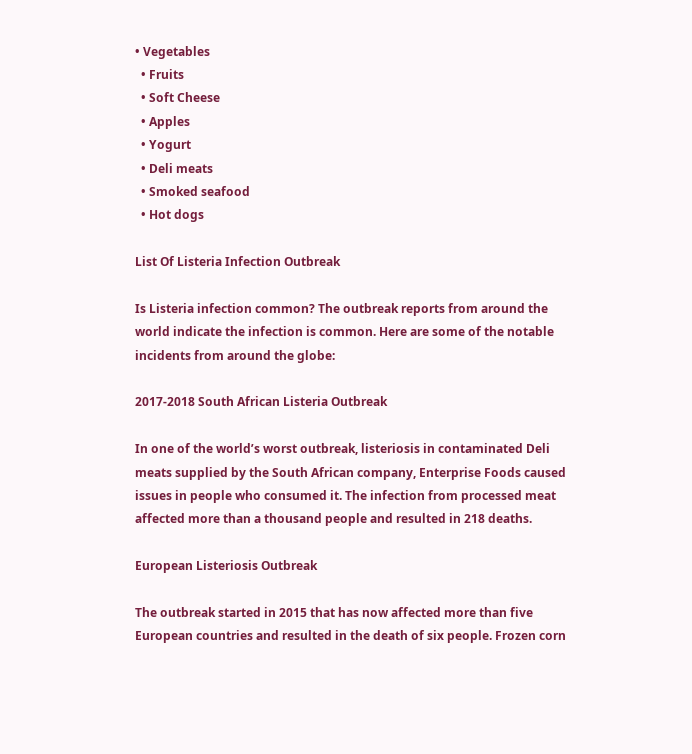• Vegetables
  • Fruits
  • Soft Cheese
  • Apples
  • Yogurt
  • Deli meats
  • Smoked seafood
  • Hot dogs

List Of Listeria Infection Outbreak

Is Listeria infection common? The outbreak reports from around the world indicate the infection is common. Here are some of the notable incidents from around the globe:

2017-2018 South African Listeria Outbreak

In one of the world’s worst outbreak, listeriosis in contaminated Deli meats supplied by the South African company, Enterprise Foods caused issues in people who consumed it. The infection from processed meat affected more than a thousand people and resulted in 218 deaths.

European Listeriosis Outbreak

The outbreak started in 2015 that has now affected more than five European countries and resulted in the death of six people. Frozen corn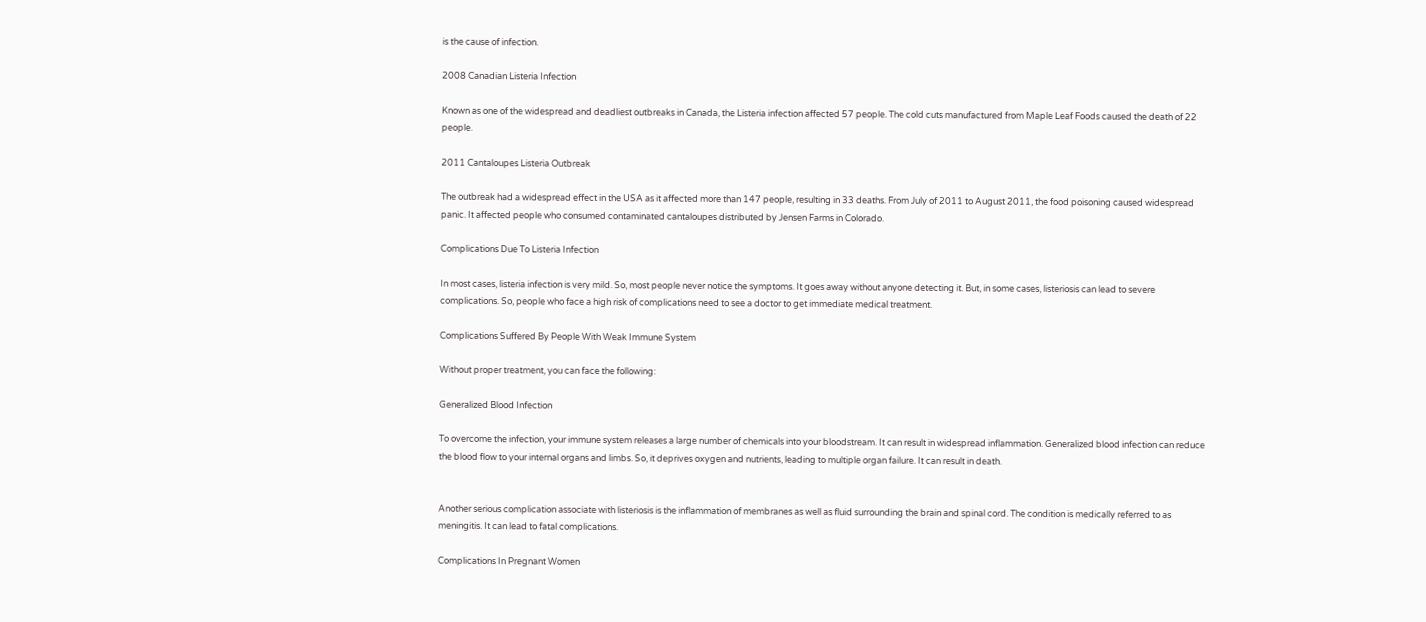is the cause of infection.

2008 Canadian Listeria Infection

Known as one of the widespread and deadliest outbreaks in Canada, the Listeria infection affected 57 people. The cold cuts manufactured from Maple Leaf Foods caused the death of 22 people.

2011 Cantaloupes Listeria Outbreak

The outbreak had a widespread effect in the USA as it affected more than 147 people, resulting in 33 deaths. From July of 2011 to August 2011, the food poisoning caused widespread panic. It affected people who consumed contaminated cantaloupes distributed by Jensen Farms in Colorado.

Complications Due To Listeria Infection

In most cases, listeria infection is very mild. So, most people never notice the symptoms. It goes away without anyone detecting it. But, in some cases, listeriosis can lead to severe complications. So, people who face a high risk of complications need to see a doctor to get immediate medical treatment.

Complications Suffered By People With Weak Immune System

Without proper treatment, you can face the following:

Generalized Blood Infection

To overcome the infection, your immune system releases a large number of chemicals into your bloodstream. It can result in widespread inflammation. Generalized blood infection can reduce the blood flow to your internal organs and limbs. So, it deprives oxygen and nutrients, leading to multiple organ failure. It can result in death.


Another serious complication associate with listeriosis is the inflammation of membranes as well as fluid surrounding the brain and spinal cord. The condition is medically referred to as meningitis. It can lead to fatal complications.

Complications In Pregnant Women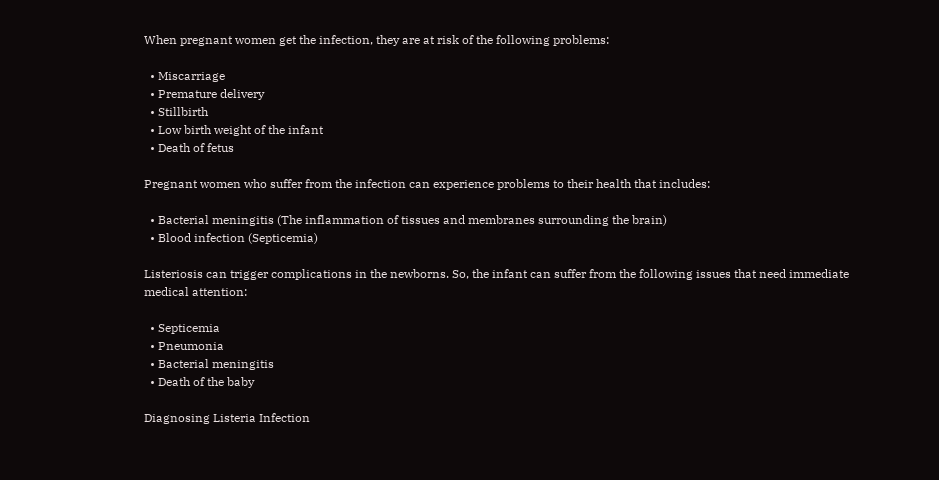When pregnant women get the infection, they are at risk of the following problems:

  • Miscarriage
  • Premature delivery
  • Stillbirth
  • Low birth weight of the infant
  • Death of fetus

Pregnant women who suffer from the infection can experience problems to their health that includes:

  • Bacterial meningitis (The inflammation of tissues and membranes surrounding the brain)
  • Blood infection (Septicemia)

Listeriosis can trigger complications in the newborns. So, the infant can suffer from the following issues that need immediate medical attention:

  • Septicemia
  • Pneumonia
  • Bacterial meningitis
  • Death of the baby

Diagnosing Listeria Infection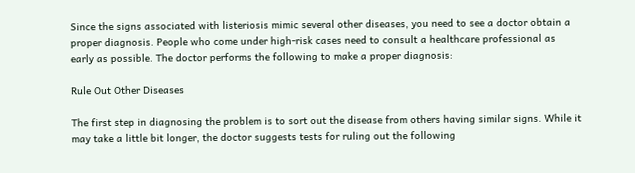Since the signs associated with listeriosis mimic several other diseases, you need to see a doctor obtain a proper diagnosis. People who come under high-risk cases need to consult a healthcare professional as early as possible. The doctor performs the following to make a proper diagnosis:

Rule Out Other Diseases

The first step in diagnosing the problem is to sort out the disease from others having similar signs. While it may take a little bit longer, the doctor suggests tests for ruling out the following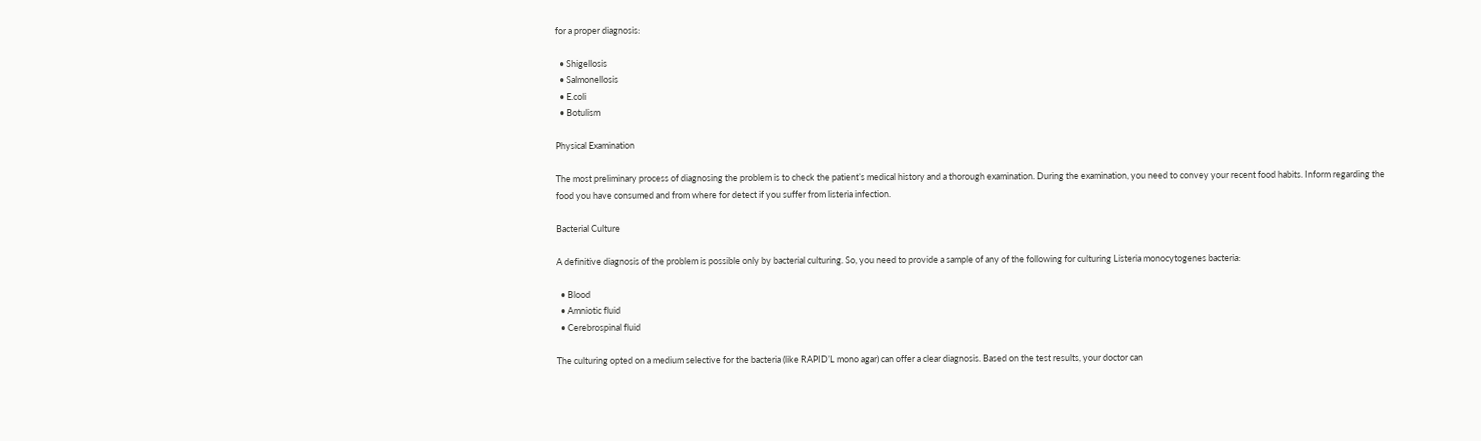for a proper diagnosis:

  • Shigellosis
  • Salmonellosis
  • E.coli
  • Botulism

Physical Examination

The most preliminary process of diagnosing the problem is to check the patient’s medical history and a thorough examination. During the examination, you need to convey your recent food habits. Inform regarding the food you have consumed and from where for detect if you suffer from listeria infection.

Bacterial Culture

A definitive diagnosis of the problem is possible only by bacterial culturing. So, you need to provide a sample of any of the following for culturing Listeria monocytogenes bacteria:

  • Blood
  • Amniotic fluid
  • Cerebrospinal fluid

The culturing opted on a medium selective for the bacteria (like RAPID’L mono agar) can offer a clear diagnosis. Based on the test results, your doctor can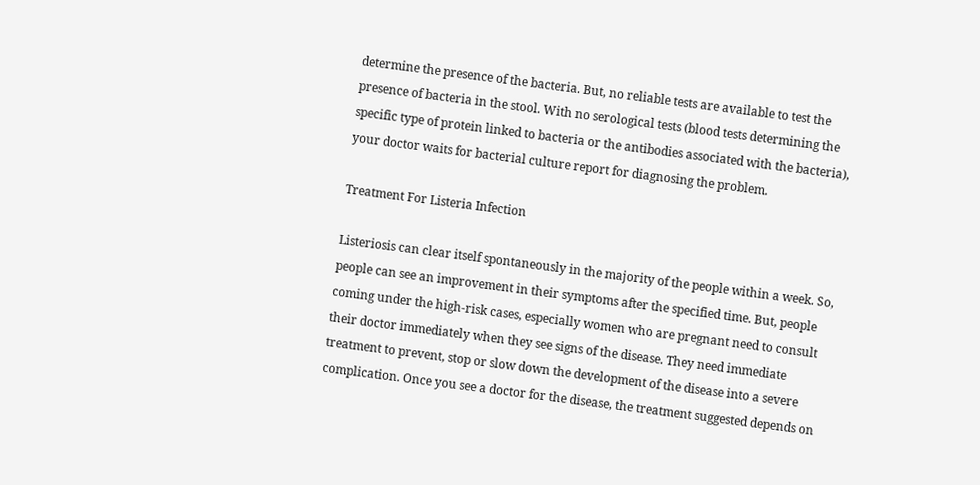determine the presence of the bacteria. But, no reliable tests are available to test the presence of bacteria in the stool. With no serological tests (blood tests determining the specific type of protein linked to bacteria or the antibodies associated with the bacteria), your doctor waits for bacterial culture report for diagnosing the problem.

Treatment For Listeria Infection

Listeriosis can clear itself spontaneously in the majority of the people within a week. So, people can see an improvement in their symptoms after the specified time. But, people coming under the high-risk cases, especially women who are pregnant need to consult their doctor immediately when they see signs of the disease. They need immediate treatment to prevent, stop or slow down the development of the disease into a severe complication. Once you see a doctor for the disease, the treatment suggested depends on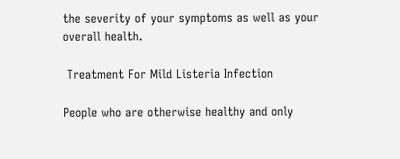the severity of your symptoms as well as your overall health.

 Treatment For Mild Listeria Infection

People who are otherwise healthy and only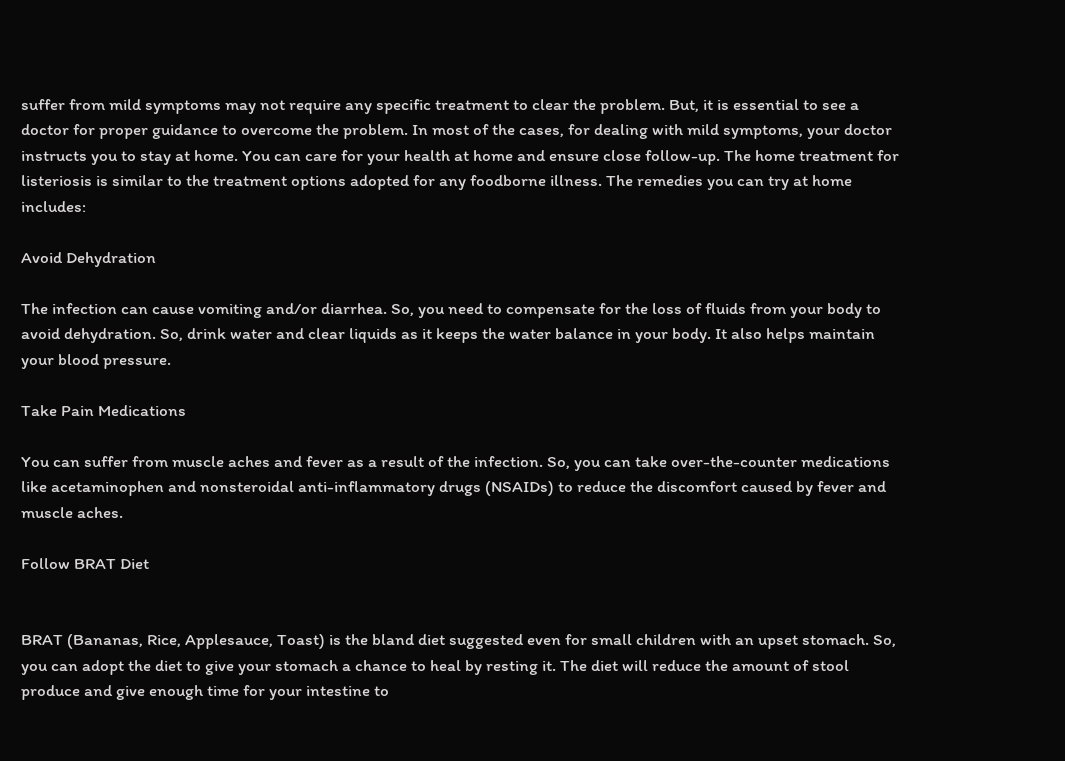suffer from mild symptoms may not require any specific treatment to clear the problem. But, it is essential to see a doctor for proper guidance to overcome the problem. In most of the cases, for dealing with mild symptoms, your doctor instructs you to stay at home. You can care for your health at home and ensure close follow-up. The home treatment for listeriosis is similar to the treatment options adopted for any foodborne illness. The remedies you can try at home includes:

Avoid Dehydration

The infection can cause vomiting and/or diarrhea. So, you need to compensate for the loss of fluids from your body to avoid dehydration. So, drink water and clear liquids as it keeps the water balance in your body. It also helps maintain your blood pressure.

Take Pain Medications

You can suffer from muscle aches and fever as a result of the infection. So, you can take over-the-counter medications like acetaminophen and nonsteroidal anti-inflammatory drugs (NSAIDs) to reduce the discomfort caused by fever and muscle aches.

Follow BRAT Diet


BRAT (Bananas, Rice, Applesauce, Toast) is the bland diet suggested even for small children with an upset stomach. So, you can adopt the diet to give your stomach a chance to heal by resting it. The diet will reduce the amount of stool produce and give enough time for your intestine to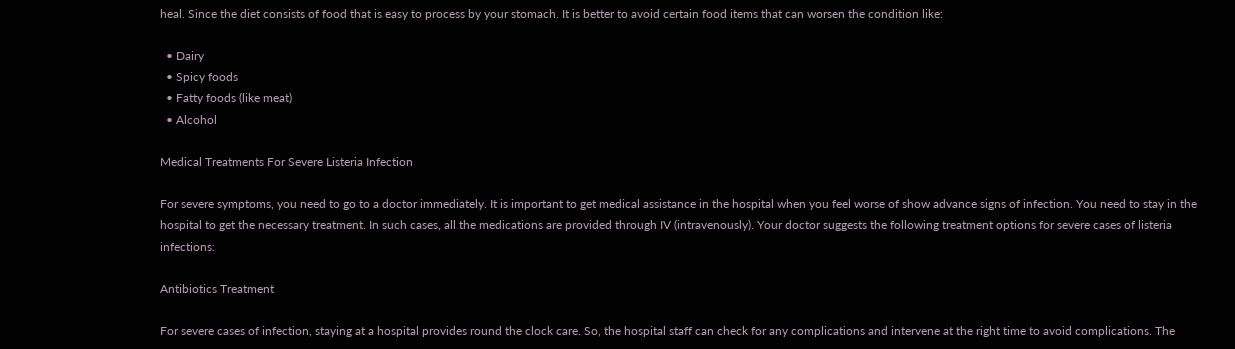heal. Since the diet consists of food that is easy to process by your stomach. It is better to avoid certain food items that can worsen the condition like:

  • Dairy
  • Spicy foods
  • Fatty foods (like meat)
  • Alcohol

Medical Treatments For Severe Listeria Infection

For severe symptoms, you need to go to a doctor immediately. It is important to get medical assistance in the hospital when you feel worse of show advance signs of infection. You need to stay in the hospital to get the necessary treatment. In such cases, all the medications are provided through IV (intravenously). Your doctor suggests the following treatment options for severe cases of listeria infections:

Antibiotics Treatment

For severe cases of infection, staying at a hospital provides round the clock care. So, the hospital staff can check for any complications and intervene at the right time to avoid complications. The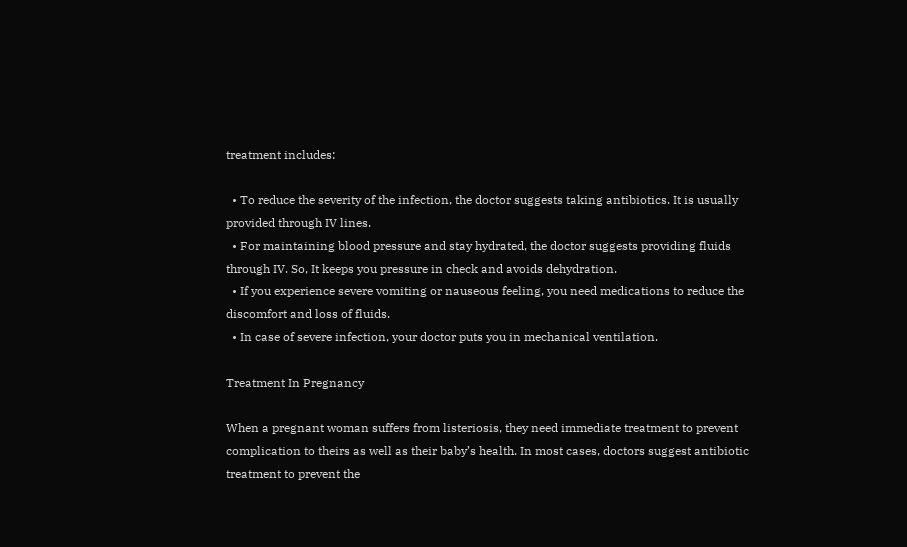treatment includes:

  • To reduce the severity of the infection, the doctor suggests taking antibiotics. It is usually provided through IV lines.
  • For maintaining blood pressure and stay hydrated, the doctor suggests providing fluids through IV. So, It keeps you pressure in check and avoids dehydration.
  • If you experience severe vomiting or nauseous feeling, you need medications to reduce the discomfort and loss of fluids.
  • In case of severe infection, your doctor puts you in mechanical ventilation.

Treatment In Pregnancy

When a pregnant woman suffers from listeriosis, they need immediate treatment to prevent complication to theirs as well as their baby’s health. In most cases, doctors suggest antibiotic treatment to prevent the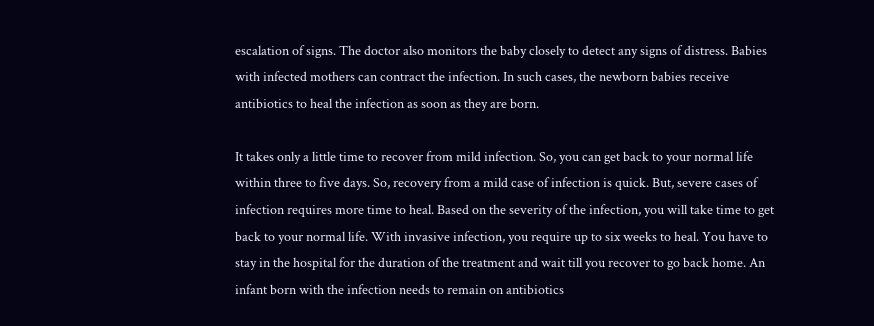escalation of signs. The doctor also monitors the baby closely to detect any signs of distress. Babies with infected mothers can contract the infection. In such cases, the newborn babies receive antibiotics to heal the infection as soon as they are born.

It takes only a little time to recover from mild infection. So, you can get back to your normal life within three to five days. So, recovery from a mild case of infection is quick. But, severe cases of infection requires more time to heal. Based on the severity of the infection, you will take time to get back to your normal life. With invasive infection, you require up to six weeks to heal. You have to stay in the hospital for the duration of the treatment and wait till you recover to go back home. An infant born with the infection needs to remain on antibiotics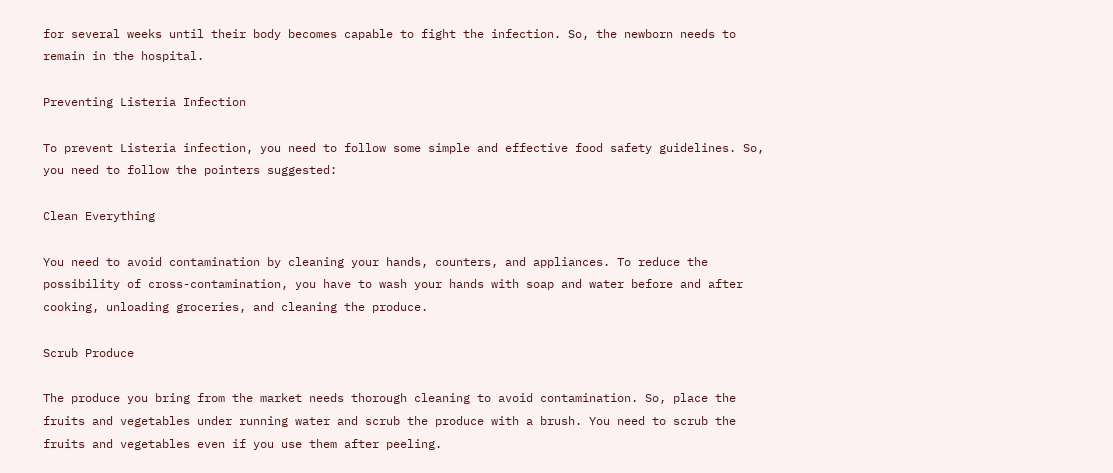for several weeks until their body becomes capable to fight the infection. So, the newborn needs to remain in the hospital.

Preventing Listeria Infection

To prevent Listeria infection, you need to follow some simple and effective food safety guidelines. So, you need to follow the pointers suggested:

Clean Everything

You need to avoid contamination by cleaning your hands, counters, and appliances. To reduce the possibility of cross-contamination, you have to wash your hands with soap and water before and after cooking, unloading groceries, and cleaning the produce.

Scrub Produce

The produce you bring from the market needs thorough cleaning to avoid contamination. So, place the fruits and vegetables under running water and scrub the produce with a brush. You need to scrub the fruits and vegetables even if you use them after peeling.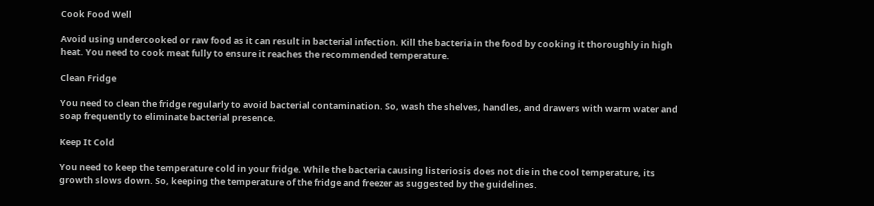Cook Food Well

Avoid using undercooked or raw food as it can result in bacterial infection. Kill the bacteria in the food by cooking it thoroughly in high heat. You need to cook meat fully to ensure it reaches the recommended temperature.

Clean Fridge

You need to clean the fridge regularly to avoid bacterial contamination. So, wash the shelves, handles, and drawers with warm water and soap frequently to eliminate bacterial presence.

Keep It Cold

You need to keep the temperature cold in your fridge. While the bacteria causing listeriosis does not die in the cool temperature, its growth slows down. So, keeping the temperature of the fridge and freezer as suggested by the guidelines.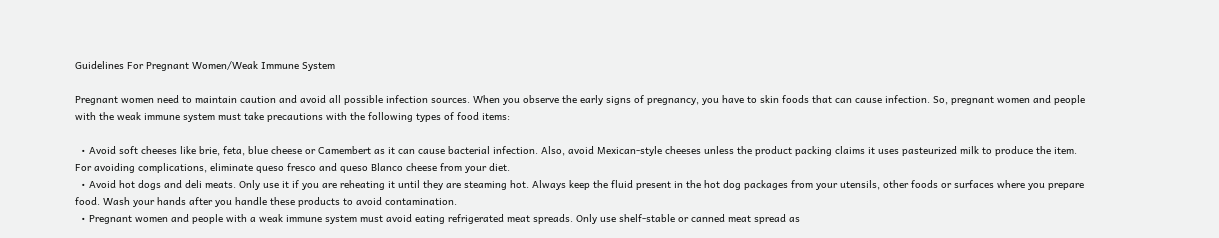Guidelines For Pregnant Women/Weak Immune System

Pregnant women need to maintain caution and avoid all possible infection sources. When you observe the early signs of pregnancy, you have to skin foods that can cause infection. So, pregnant women and people with the weak immune system must take precautions with the following types of food items:

  • Avoid soft cheeses like brie, feta, blue cheese or Camembert as it can cause bacterial infection. Also, avoid Mexican-style cheeses unless the product packing claims it uses pasteurized milk to produce the item. For avoiding complications, eliminate queso fresco and queso Blanco cheese from your diet.
  • Avoid hot dogs and deli meats. Only use it if you are reheating it until they are steaming hot. Always keep the fluid present in the hot dog packages from your utensils, other foods or surfaces where you prepare food. Wash your hands after you handle these products to avoid contamination.
  • Pregnant women and people with a weak immune system must avoid eating refrigerated meat spreads. Only use shelf-stable or canned meat spread as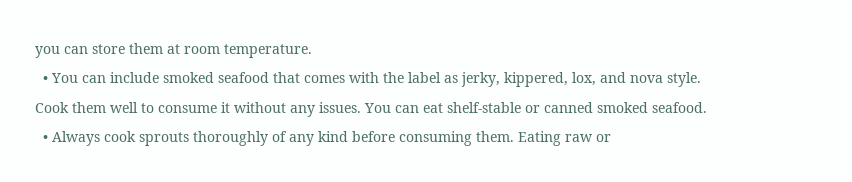you can store them at room temperature.
  • You can include smoked seafood that comes with the label as jerky, kippered, lox, and nova style. Cook them well to consume it without any issues. You can eat shelf-stable or canned smoked seafood.
  • Always cook sprouts thoroughly of any kind before consuming them. Eating raw or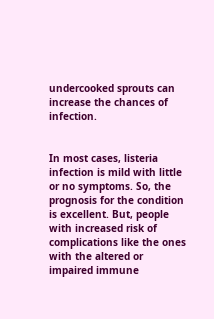undercooked sprouts can increase the chances of infection.


In most cases, listeria infection is mild with little or no symptoms. So, the prognosis for the condition is excellent. But, people with increased risk of complications like the ones with the altered or impaired immune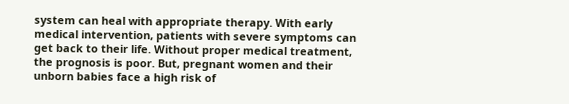system can heal with appropriate therapy. With early medical intervention, patients with severe symptoms can get back to their life. Without proper medical treatment, the prognosis is poor. But, pregnant women and their unborn babies face a high risk of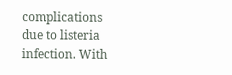complications due to listeria infection. With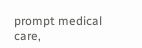prompt medical care,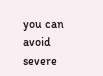you can avoid severe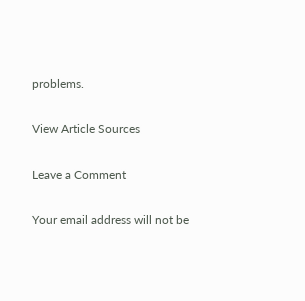problems.

View Article Sources

Leave a Comment

Your email address will not be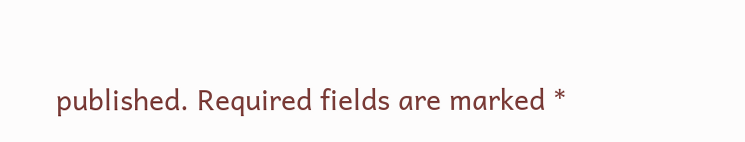published. Required fields are marked *